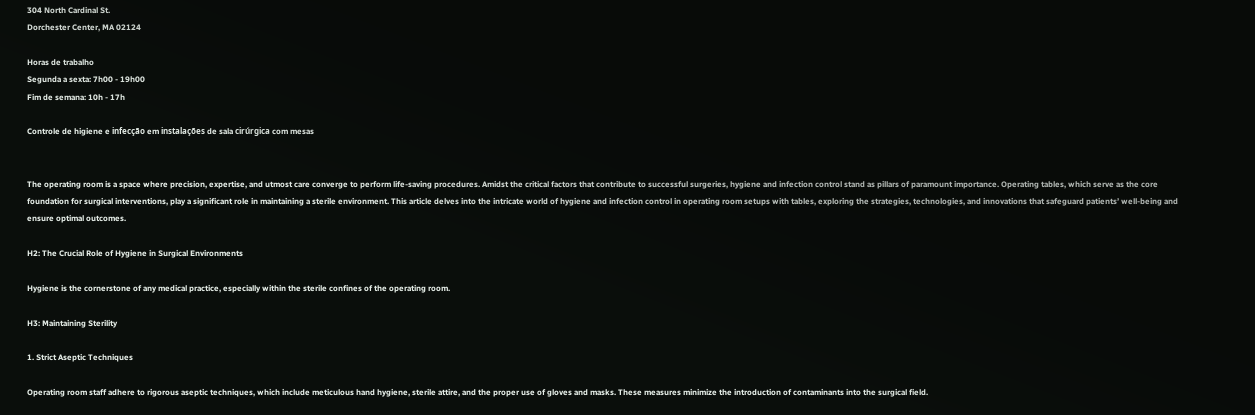304 North Cardinal St.
Dorchester Center, MA 02124

Horas de trabalho
Segunda a sexta: 7h00 - 19h00
Fim de semana: 10h - 17h

Controle de higiene e infecção em instalações de sala cirúrgica com mesas


The operating room is a space where precision, expertise, and utmost care converge to perform life-saving procedures. Amidst the critical factors that contribute to successful surgeries, hygiene and infection control stand as pillars of paramount importance. Operating tables, which serve as the core foundation for surgical interventions, play a significant role in maintaining a sterile environment. This article delves into the intricate world of hygiene and infection control in operating room setups with tables, exploring the strategies, technologies, and innovations that safeguard patients’ well-being and ensure optimal outcomes.

H2: The Crucial Role of Hygiene in Surgical Environments

Hygiene is the cornerstone of any medical practice, especially within the sterile confines of the operating room.

H3: Maintaining Sterility

1. Strict Aseptic Techniques

Operating room staff adhere to rigorous aseptic techniques, which include meticulous hand hygiene, sterile attire, and the proper use of gloves and masks. These measures minimize the introduction of contaminants into the surgical field.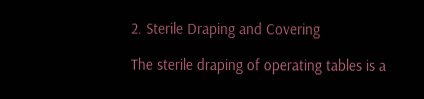2. Sterile Draping and Covering

The sterile draping of operating tables is a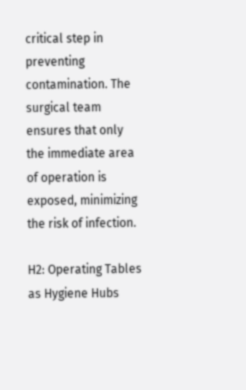critical step in preventing contamination. The surgical team ensures that only the immediate area of operation is exposed, minimizing the risk of infection.

H2: Operating Tables as Hygiene Hubs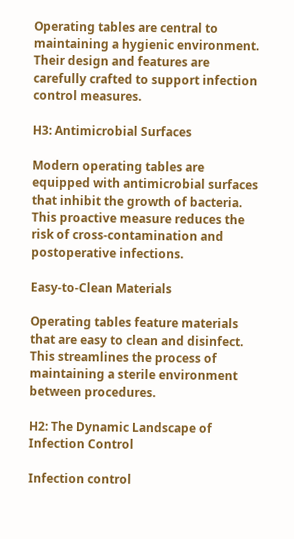Operating tables are central to maintaining a hygienic environment. Their design and features are carefully crafted to support infection control measures.

H3: Antimicrobial Surfaces

Modern operating tables are equipped with antimicrobial surfaces that inhibit the growth of bacteria. This proactive measure reduces the risk of cross-contamination and postoperative infections.

Easy-to-Clean Materials

Operating tables feature materials that are easy to clean and disinfect. This streamlines the process of maintaining a sterile environment between procedures.

H2: The Dynamic Landscape of Infection Control

Infection control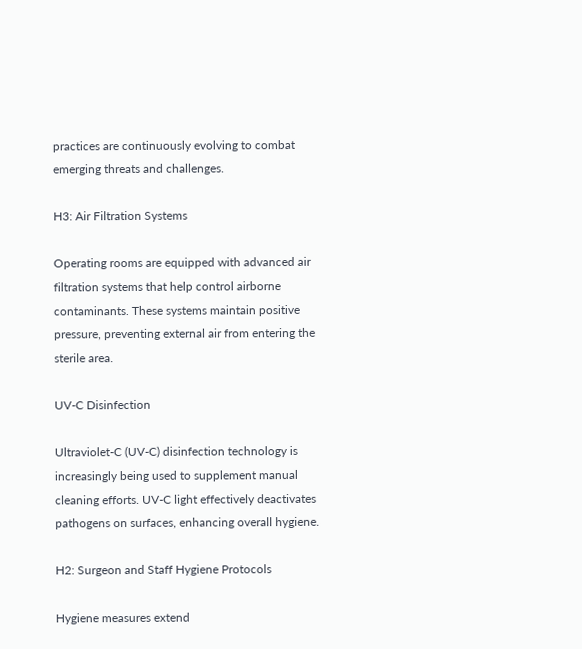practices are continuously evolving to combat emerging threats and challenges.

H3: Air Filtration Systems

Operating rooms are equipped with advanced air filtration systems that help control airborne contaminants. These systems maintain positive pressure, preventing external air from entering the sterile area.

UV-C Disinfection

Ultraviolet-C (UV-C) disinfection technology is increasingly being used to supplement manual cleaning efforts. UV-C light effectively deactivates pathogens on surfaces, enhancing overall hygiene.

H2: Surgeon and Staff Hygiene Protocols

Hygiene measures extend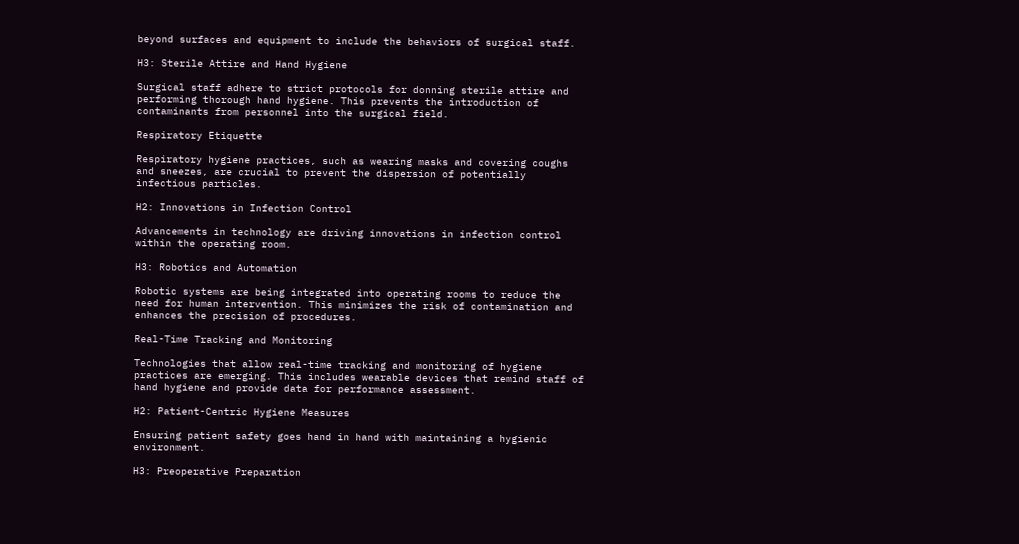beyond surfaces and equipment to include the behaviors of surgical staff.

H3: Sterile Attire and Hand Hygiene

Surgical staff adhere to strict protocols for donning sterile attire and performing thorough hand hygiene. This prevents the introduction of contaminants from personnel into the surgical field.

Respiratory Etiquette

Respiratory hygiene practices, such as wearing masks and covering coughs and sneezes, are crucial to prevent the dispersion of potentially infectious particles.

H2: Innovations in Infection Control

Advancements in technology are driving innovations in infection control within the operating room.

H3: Robotics and Automation

Robotic systems are being integrated into operating rooms to reduce the need for human intervention. This minimizes the risk of contamination and enhances the precision of procedures.

Real-Time Tracking and Monitoring

Technologies that allow real-time tracking and monitoring of hygiene practices are emerging. This includes wearable devices that remind staff of hand hygiene and provide data for performance assessment.

H2: Patient-Centric Hygiene Measures

Ensuring patient safety goes hand in hand with maintaining a hygienic environment.

H3: Preoperative Preparation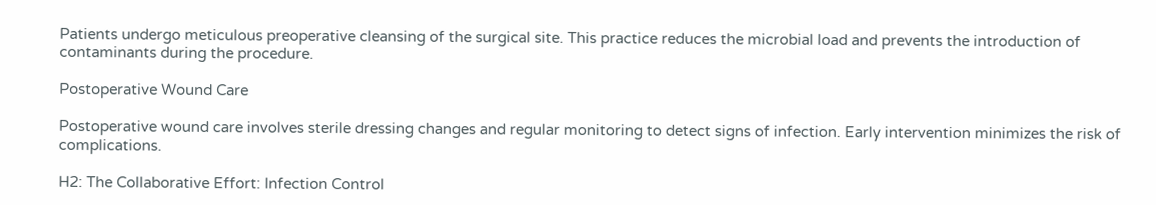Patients undergo meticulous preoperative cleansing of the surgical site. This practice reduces the microbial load and prevents the introduction of contaminants during the procedure.

Postoperative Wound Care

Postoperative wound care involves sterile dressing changes and regular monitoring to detect signs of infection. Early intervention minimizes the risk of complications.

H2: The Collaborative Effort: Infection Control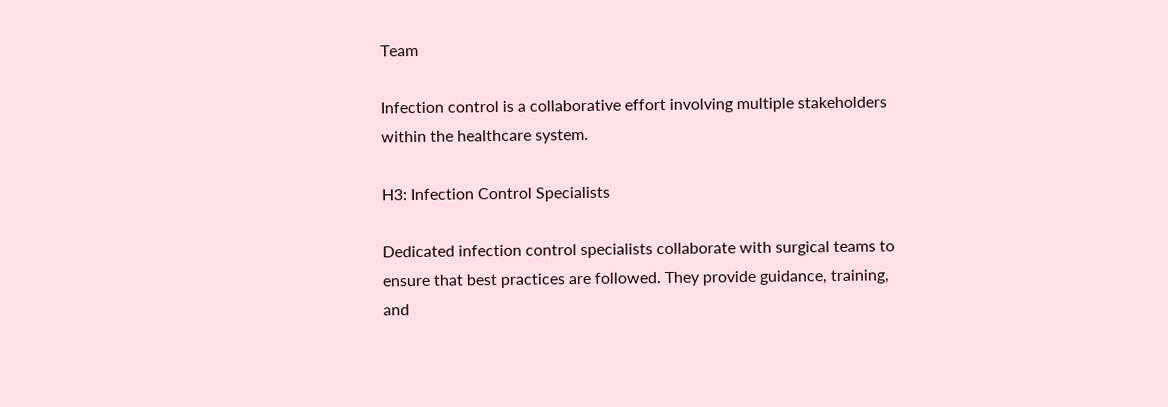Team

Infection control is a collaborative effort involving multiple stakeholders within the healthcare system.

H3: Infection Control Specialists

Dedicated infection control specialists collaborate with surgical teams to ensure that best practices are followed. They provide guidance, training, and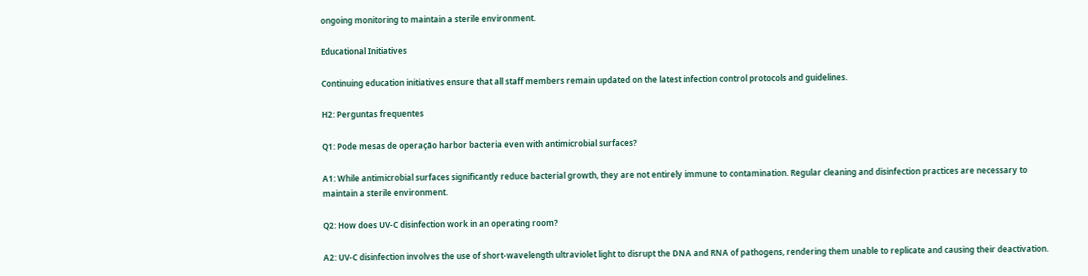ongoing monitoring to maintain a sterile environment.

Educational Initiatives

Continuing education initiatives ensure that all staff members remain updated on the latest infection control protocols and guidelines.

H2: Perguntas frequentes

Q1: Pode mesas de operação harbor bacteria even with antimicrobial surfaces?

A1: While antimicrobial surfaces significantly reduce bacterial growth, they are not entirely immune to contamination. Regular cleaning and disinfection practices are necessary to maintain a sterile environment.

Q2: How does UV-C disinfection work in an operating room?

A2: UV-C disinfection involves the use of short-wavelength ultraviolet light to disrupt the DNA and RNA of pathogens, rendering them unable to replicate and causing their deactivation.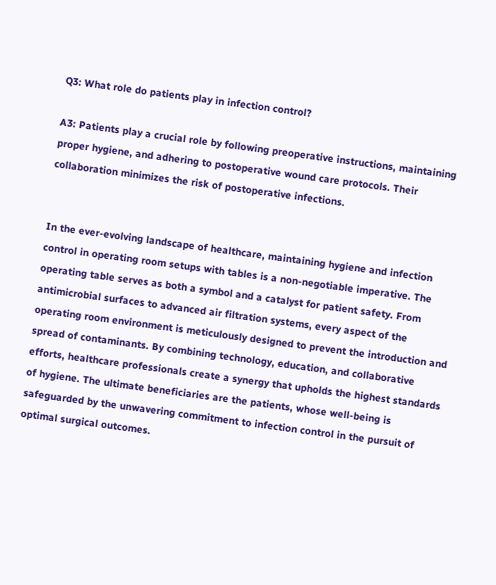Q3: What role do patients play in infection control?

A3: Patients play a crucial role by following preoperative instructions, maintaining proper hygiene, and adhering to postoperative wound care protocols. Their collaboration minimizes the risk of postoperative infections.


In the ever-evolving landscape of healthcare, maintaining hygiene and infection control in operating room setups with tables is a non-negotiable imperative. The operating table serves as both a symbol and a catalyst for patient safety. From antimicrobial surfaces to advanced air filtration systems, every aspect of the operating room environment is meticulously designed to prevent the introduction and spread of contaminants. By combining technology, education, and collaborative efforts, healthcare professionals create a synergy that upholds the highest standards of hygiene. The ultimate beneficiaries are the patients, whose well-being is safeguarded by the unwavering commitment to infection control in the pursuit of optimal surgical outcomes.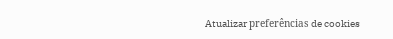Atualizar preferências de cookies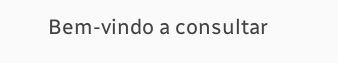Bem-vindo a consultar